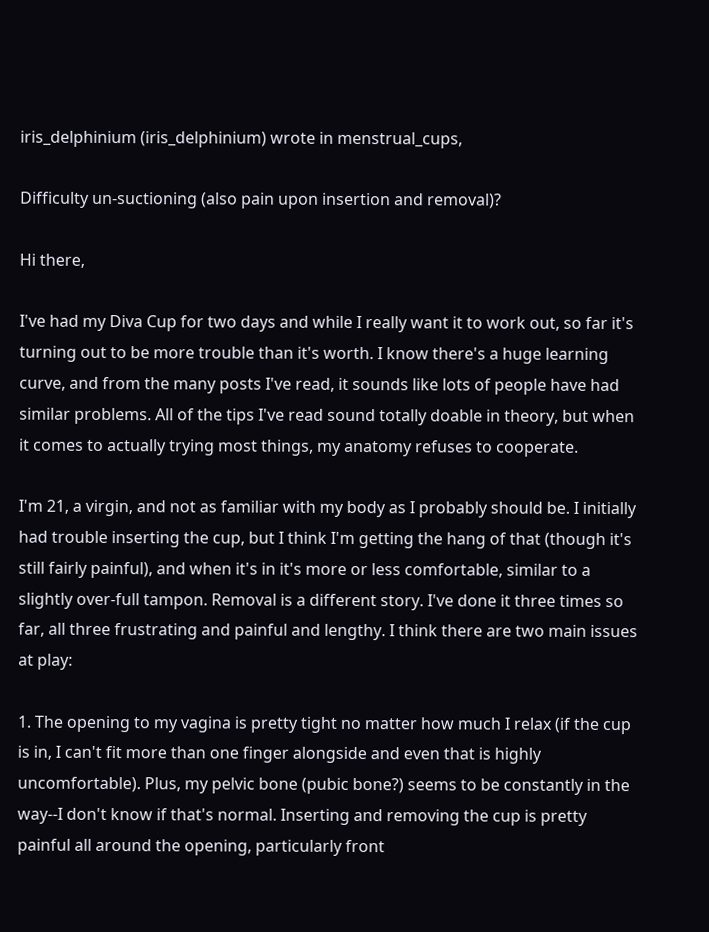iris_delphinium (iris_delphinium) wrote in menstrual_cups,

Difficulty un-suctioning (also pain upon insertion and removal)?

Hi there,

I've had my Diva Cup for two days and while I really want it to work out, so far it's turning out to be more trouble than it's worth. I know there's a huge learning curve, and from the many posts I've read, it sounds like lots of people have had similar problems. All of the tips I've read sound totally doable in theory, but when it comes to actually trying most things, my anatomy refuses to cooperate.

I'm 21, a virgin, and not as familiar with my body as I probably should be. I initially had trouble inserting the cup, but I think I'm getting the hang of that (though it's still fairly painful), and when it's in it's more or less comfortable, similar to a slightly over-full tampon. Removal is a different story. I've done it three times so far, all three frustrating and painful and lengthy. I think there are two main issues at play:

1. The opening to my vagina is pretty tight no matter how much I relax (if the cup is in, I can't fit more than one finger alongside and even that is highly uncomfortable). Plus, my pelvic bone (pubic bone?) seems to be constantly in the way--I don't know if that's normal. Inserting and removing the cup is pretty painful all around the opening, particularly front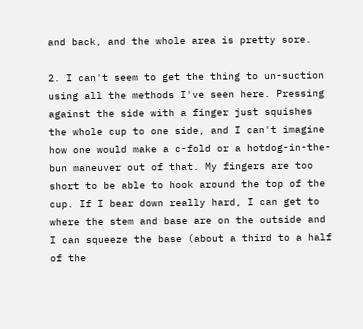and back, and the whole area is pretty sore.

2. I can't seem to get the thing to un-suction using all the methods I've seen here. Pressing against the side with a finger just squishes the whole cup to one side, and I can't imagine how one would make a c-fold or a hotdog-in-the-bun maneuver out of that. My fingers are too short to be able to hook around the top of the cup. If I bear down really hard, I can get to where the stem and base are on the outside and I can squeeze the base (about a third to a half of the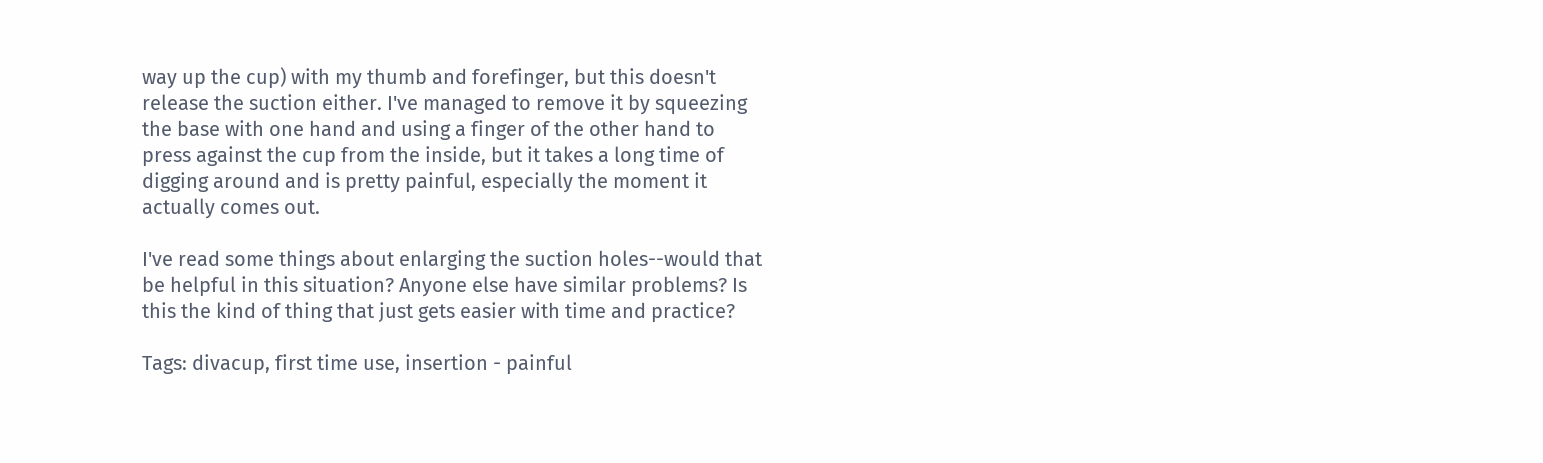way up the cup) with my thumb and forefinger, but this doesn't release the suction either. I've managed to remove it by squeezing the base with one hand and using a finger of the other hand to press against the cup from the inside, but it takes a long time of digging around and is pretty painful, especially the moment it actually comes out.

I've read some things about enlarging the suction holes--would that be helpful in this situation? Anyone else have similar problems? Is this the kind of thing that just gets easier with time and practice?

Tags: divacup, first time use, insertion - painful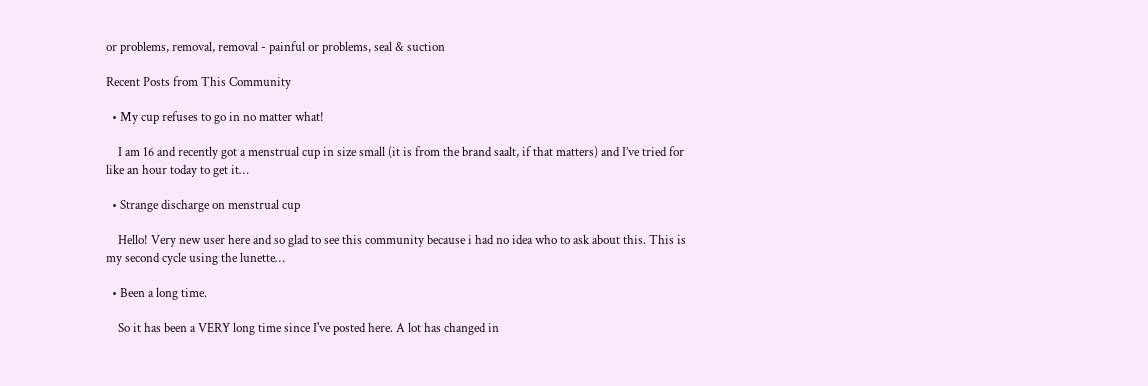or problems, removal, removal - painful or problems, seal & suction

Recent Posts from This Community

  • My cup refuses to go in no matter what!

    I am 16 and recently got a menstrual cup in size small (it is from the brand saalt, if that matters) and I’ve tried for like an hour today to get it…

  • Strange discharge on menstrual cup

    Hello! Very new user here and so glad to see this community because i had no idea who to ask about this. This is my second cycle using the lunette…

  • Been a long time.

    So it has been a VERY long time since I've posted here. A lot has changed in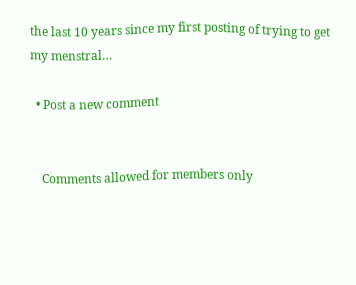the last 10 years since my first posting of trying to get my menstral…

  • Post a new comment


    Comments allowed for members only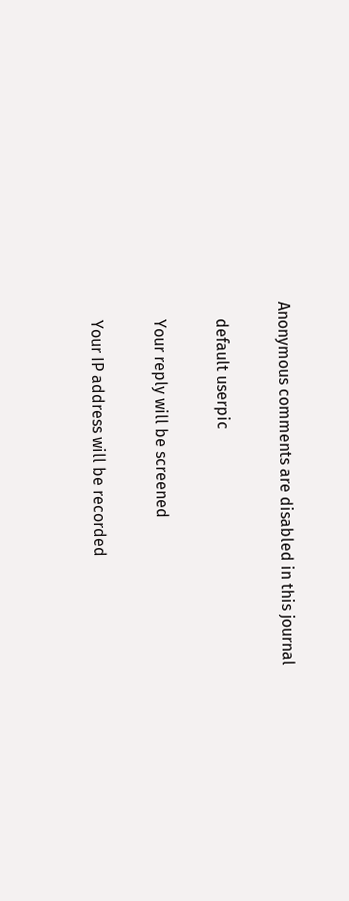Anonymous comments are disabled in this journal

    default userpic

    Your reply will be screened

    Your IP address will be recorded